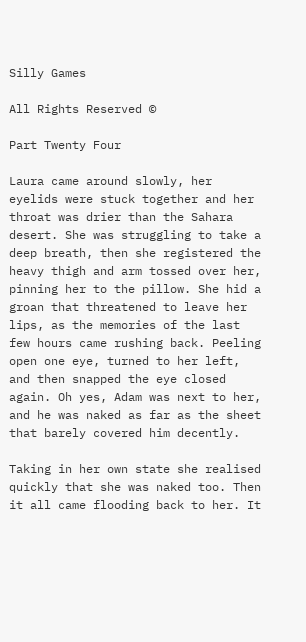Silly Games

All Rights Reserved ©

Part Twenty Four

Laura came around slowly, her eyelids were stuck together and her throat was drier than the Sahara desert. She was struggling to take a deep breath, then she registered the heavy thigh and arm tossed over her, pinning her to the pillow. She hid a groan that threatened to leave her lips, as the memories of the last few hours came rushing back. Peeling open one eye, turned to her left, and then snapped the eye closed again. Oh yes, Adam was next to her, and he was naked as far as the sheet that barely covered him decently.

Taking in her own state she realised quickly that she was naked too. Then it all came flooding back to her. It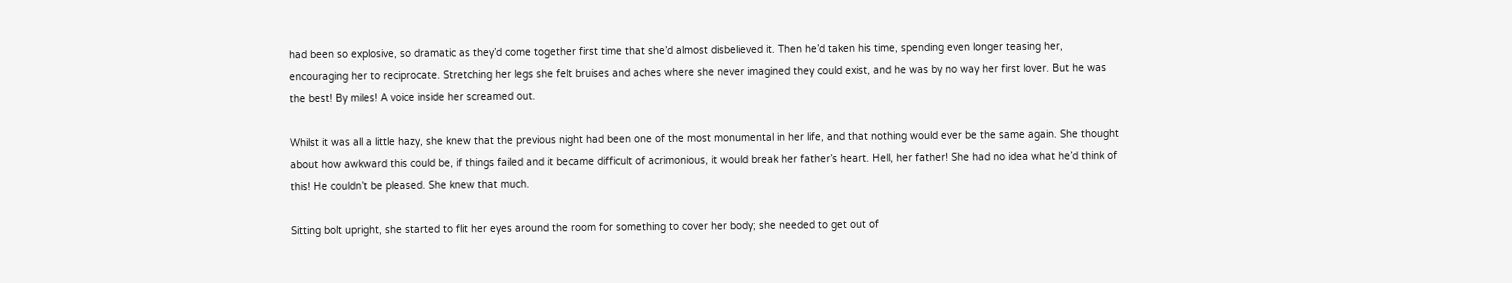had been so explosive, so dramatic as they’d come together first time that she’d almost disbelieved it. Then he’d taken his time, spending even longer teasing her, encouraging her to reciprocate. Stretching her legs she felt bruises and aches where she never imagined they could exist, and he was by no way her first lover. But he was the best! By miles! A voice inside her screamed out.

Whilst it was all a little hazy, she knew that the previous night had been one of the most monumental in her life, and that nothing would ever be the same again. She thought about how awkward this could be, if things failed and it became difficult of acrimonious, it would break her father’s heart. Hell, her father! She had no idea what he’d think of this! He couldn’t be pleased. She knew that much.

Sitting bolt upright, she started to flit her eyes around the room for something to cover her body; she needed to get out of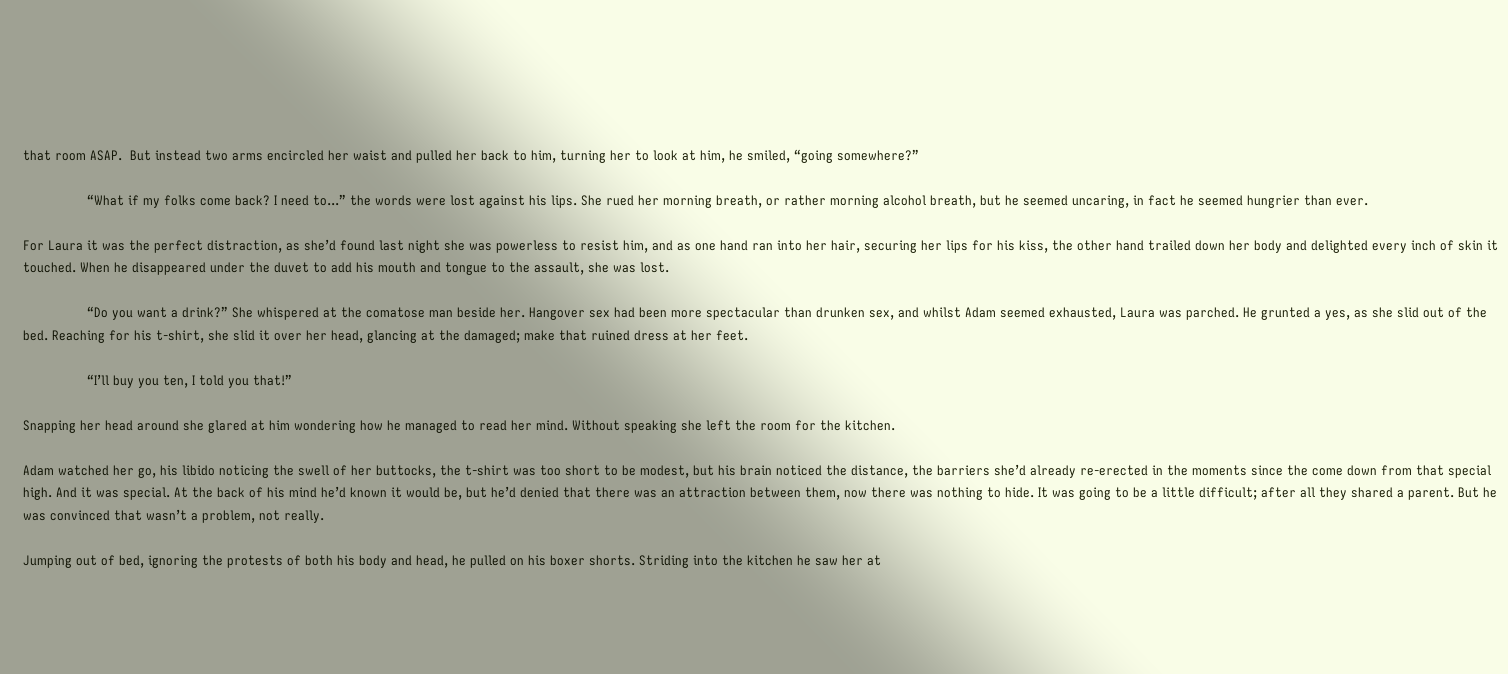that room ASAP.  But instead two arms encircled her waist and pulled her back to him, turning her to look at him, he smiled, “going somewhere?”

                “What if my folks come back? I need to...” the words were lost against his lips. She rued her morning breath, or rather morning alcohol breath, but he seemed uncaring, in fact he seemed hungrier than ever.

For Laura it was the perfect distraction, as she’d found last night she was powerless to resist him, and as one hand ran into her hair, securing her lips for his kiss, the other hand trailed down her body and delighted every inch of skin it touched. When he disappeared under the duvet to add his mouth and tongue to the assault, she was lost.

                “Do you want a drink?” She whispered at the comatose man beside her. Hangover sex had been more spectacular than drunken sex, and whilst Adam seemed exhausted, Laura was parched. He grunted a yes, as she slid out of the bed. Reaching for his t-shirt, she slid it over her head, glancing at the damaged; make that ruined dress at her feet.

                “I’ll buy you ten, I told you that!”

Snapping her head around she glared at him wondering how he managed to read her mind. Without speaking she left the room for the kitchen.

Adam watched her go, his libido noticing the swell of her buttocks, the t-shirt was too short to be modest, but his brain noticed the distance, the barriers she’d already re-erected in the moments since the come down from that special high. And it was special. At the back of his mind he’d known it would be, but he’d denied that there was an attraction between them, now there was nothing to hide. It was going to be a little difficult; after all they shared a parent. But he was convinced that wasn’t a problem, not really.

Jumping out of bed, ignoring the protests of both his body and head, he pulled on his boxer shorts. Striding into the kitchen he saw her at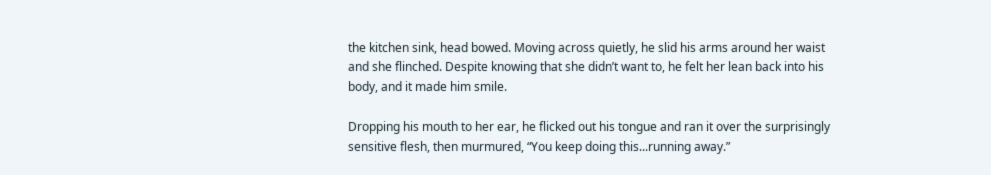the kitchen sink, head bowed. Moving across quietly, he slid his arms around her waist and she flinched. Despite knowing that she didn’t want to, he felt her lean back into his body, and it made him smile.

Dropping his mouth to her ear, he flicked out his tongue and ran it over the surprisingly sensitive flesh, then murmured, “You keep doing this...running away.”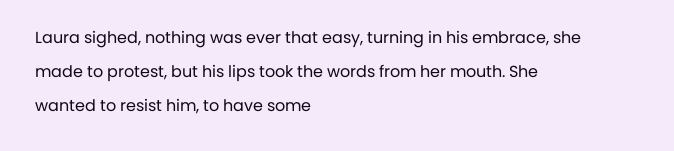Laura sighed, nothing was ever that easy, turning in his embrace, she made to protest, but his lips took the words from her mouth. She wanted to resist him, to have some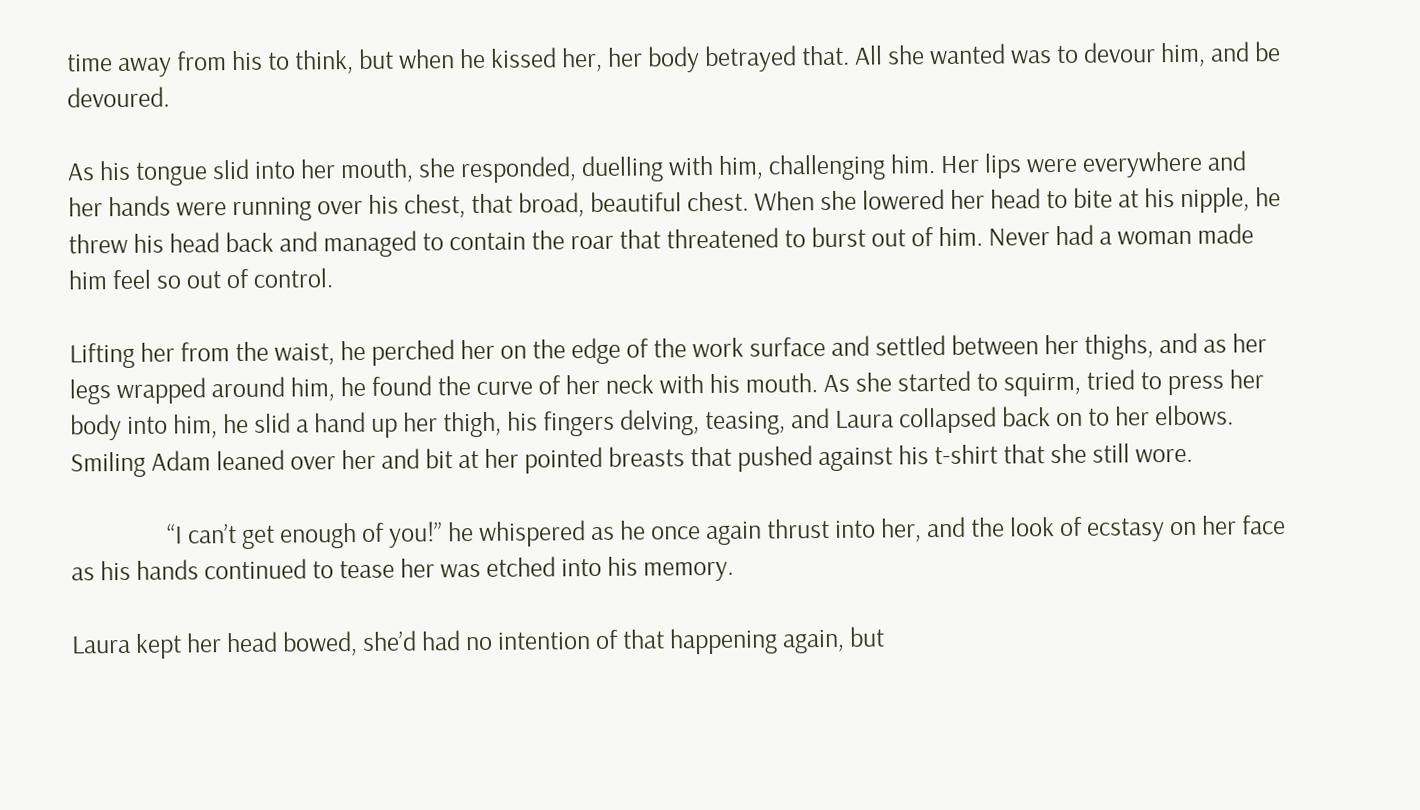time away from his to think, but when he kissed her, her body betrayed that. All she wanted was to devour him, and be devoured.

As his tongue slid into her mouth, she responded, duelling with him, challenging him. Her lips were everywhere and her hands were running over his chest, that broad, beautiful chest. When she lowered her head to bite at his nipple, he threw his head back and managed to contain the roar that threatened to burst out of him. Never had a woman made him feel so out of control.

Lifting her from the waist, he perched her on the edge of the work surface and settled between her thighs, and as her legs wrapped around him, he found the curve of her neck with his mouth. As she started to squirm, tried to press her body into him, he slid a hand up her thigh, his fingers delving, teasing, and Laura collapsed back on to her elbows. Smiling Adam leaned over her and bit at her pointed breasts that pushed against his t-shirt that she still wore.

                “I can’t get enough of you!” he whispered as he once again thrust into her, and the look of ecstasy on her face as his hands continued to tease her was etched into his memory.

Laura kept her head bowed, she’d had no intention of that happening again, but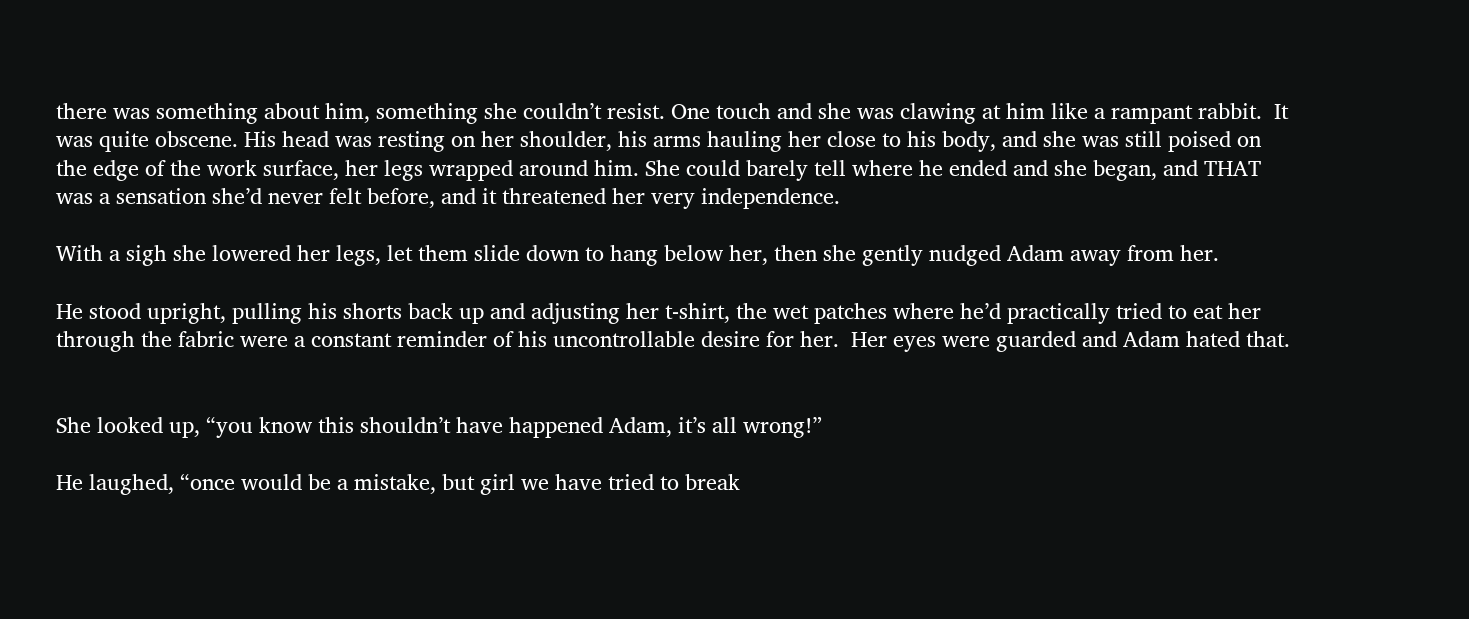there was something about him, something she couldn’t resist. One touch and she was clawing at him like a rampant rabbit.  It was quite obscene. His head was resting on her shoulder, his arms hauling her close to his body, and she was still poised on the edge of the work surface, her legs wrapped around him. She could barely tell where he ended and she began, and THAT was a sensation she’d never felt before, and it threatened her very independence.

With a sigh she lowered her legs, let them slide down to hang below her, then she gently nudged Adam away from her.

He stood upright, pulling his shorts back up and adjusting her t-shirt, the wet patches where he’d practically tried to eat her through the fabric were a constant reminder of his uncontrollable desire for her.  Her eyes were guarded and Adam hated that.


She looked up, “you know this shouldn’t have happened Adam, it’s all wrong!”

He laughed, “once would be a mistake, but girl we have tried to break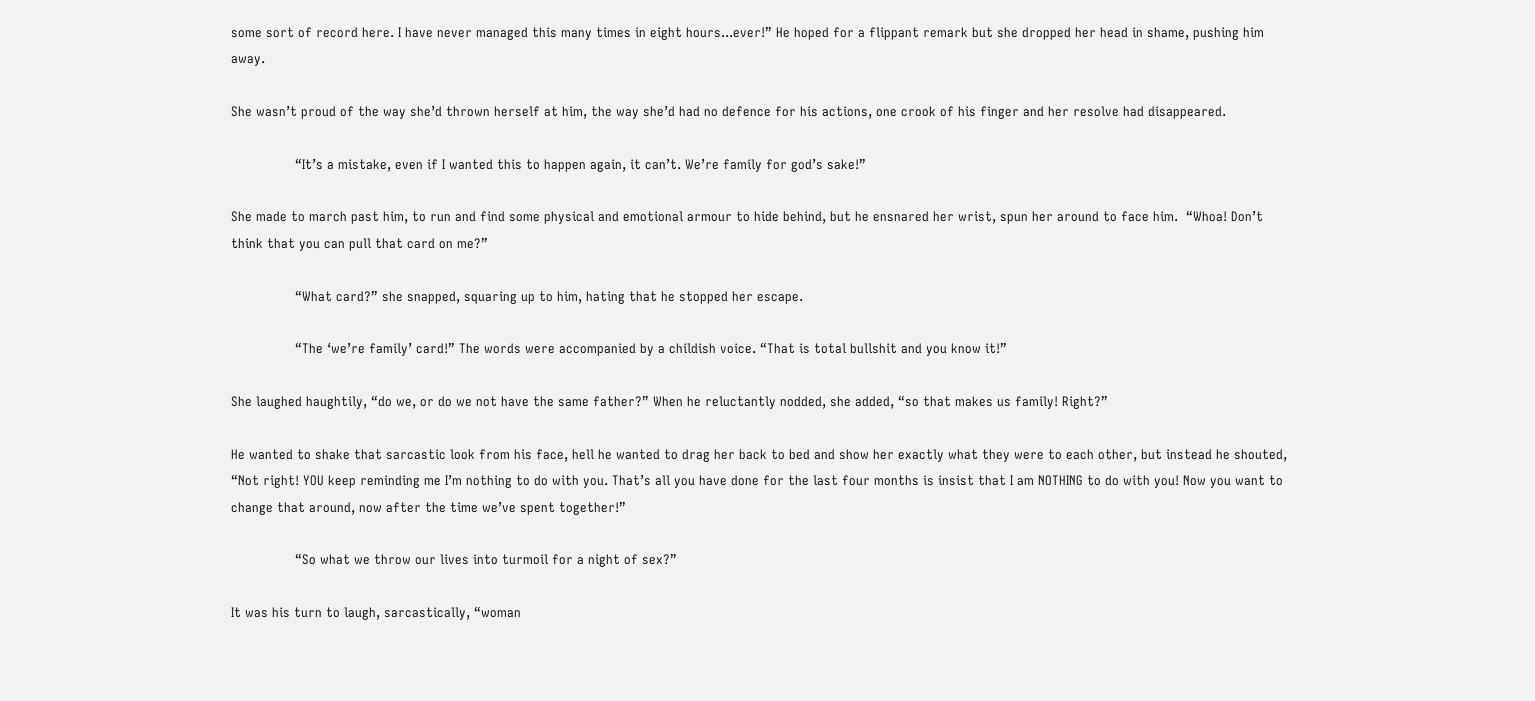some sort of record here. I have never managed this many times in eight hours...ever!” He hoped for a flippant remark but she dropped her head in shame, pushing him away.

She wasn’t proud of the way she’d thrown herself at him, the way she’d had no defence for his actions, one crook of his finger and her resolve had disappeared.

                “It’s a mistake, even if I wanted this to happen again, it can’t. We’re family for god’s sake!”

She made to march past him, to run and find some physical and emotional armour to hide behind, but he ensnared her wrist, spun her around to face him.  “Whoa! Don’t think that you can pull that card on me?”

                “What card?” she snapped, squaring up to him, hating that he stopped her escape.

                “The ‘we’re family’ card!” The words were accompanied by a childish voice. “That is total bullshit and you know it!”

She laughed haughtily, “do we, or do we not have the same father?” When he reluctantly nodded, she added, “so that makes us family! Right?”

He wanted to shake that sarcastic look from his face, hell he wanted to drag her back to bed and show her exactly what they were to each other, but instead he shouted, “Not right! YOU keep reminding me I’m nothing to do with you. That’s all you have done for the last four months is insist that I am NOTHING to do with you! Now you want to change that around, now after the time we’ve spent together!”

                “So what we throw our lives into turmoil for a night of sex?”

It was his turn to laugh, sarcastically, “woman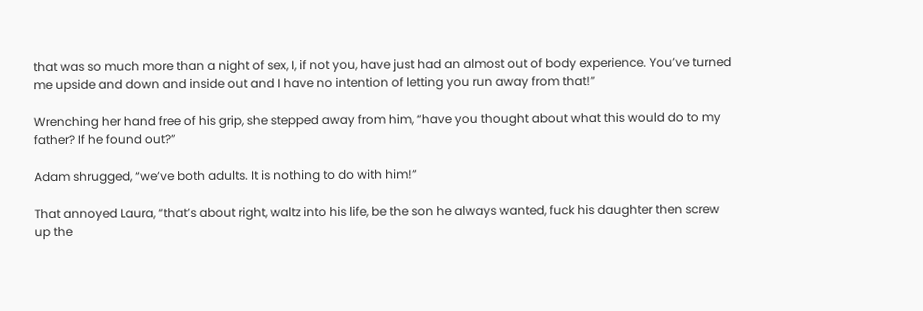that was so much more than a night of sex, I, if not you, have just had an almost out of body experience. You’ve turned me upside and down and inside out and I have no intention of letting you run away from that!”

Wrenching her hand free of his grip, she stepped away from him, “have you thought about what this would do to my father? If he found out?”

Adam shrugged, “we’ve both adults. It is nothing to do with him!”

That annoyed Laura, “that’s about right, waltz into his life, be the son he always wanted, fuck his daughter then screw up the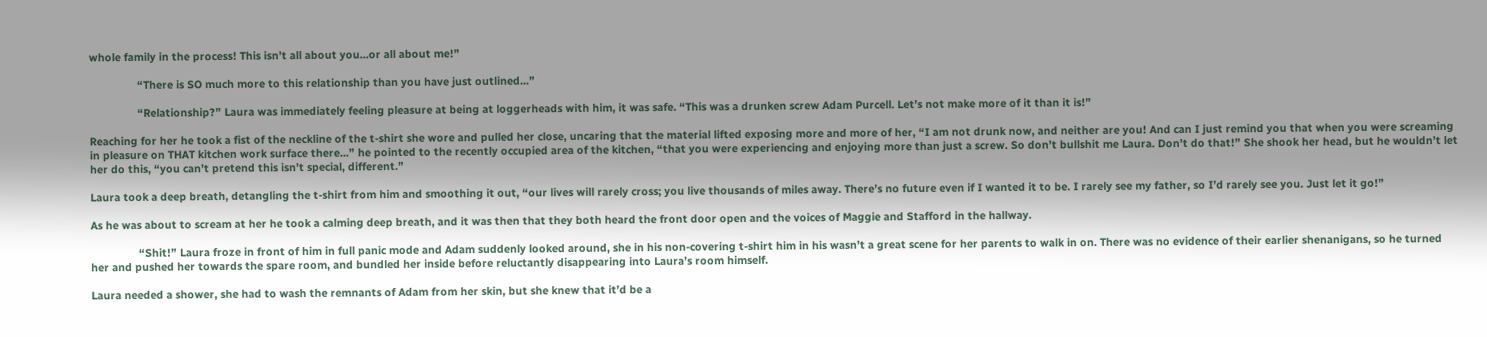whole family in the process! This isn’t all about you...or all about me!”

                “There is SO much more to this relationship than you have just outlined...”

                “Relationship?” Laura was immediately feeling pleasure at being at loggerheads with him, it was safe. “This was a drunken screw Adam Purcell. Let’s not make more of it than it is!”

Reaching for her he took a fist of the neckline of the t-shirt she wore and pulled her close, uncaring that the material lifted exposing more and more of her, “I am not drunk now, and neither are you! And can I just remind you that when you were screaming in pleasure on THAT kitchen work surface there...” he pointed to the recently occupied area of the kitchen, “that you were experiencing and enjoying more than just a screw. So don’t bullshit me Laura. Don’t do that!” She shook her head, but he wouldn’t let her do this, “you can’t pretend this isn’t special, different.”

Laura took a deep breath, detangling the t-shirt from him and smoothing it out, “our lives will rarely cross; you live thousands of miles away. There’s no future even if I wanted it to be. I rarely see my father, so I’d rarely see you. Just let it go!”

As he was about to scream at her he took a calming deep breath, and it was then that they both heard the front door open and the voices of Maggie and Stafford in the hallway.

                “Shit!” Laura froze in front of him in full panic mode and Adam suddenly looked around, she in his non-covering t-shirt him in his wasn’t a great scene for her parents to walk in on. There was no evidence of their earlier shenanigans, so he turned her and pushed her towards the spare room, and bundled her inside before reluctantly disappearing into Laura’s room himself.

Laura needed a shower, she had to wash the remnants of Adam from her skin, but she knew that it’d be a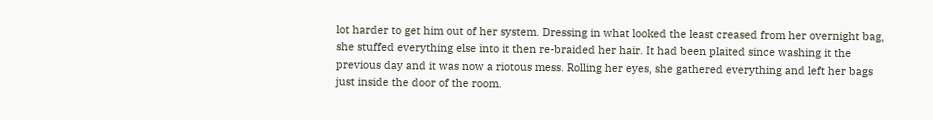lot harder to get him out of her system. Dressing in what looked the least creased from her overnight bag, she stuffed everything else into it then re-braided her hair. It had been plaited since washing it the previous day and it was now a riotous mess. Rolling her eyes, she gathered everything and left her bags just inside the door of the room.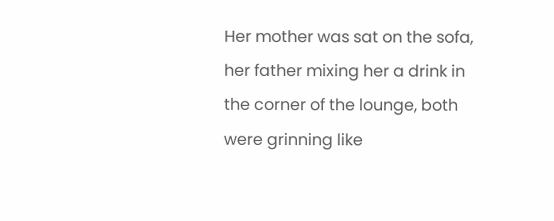Her mother was sat on the sofa, her father mixing her a drink in the corner of the lounge, both were grinning like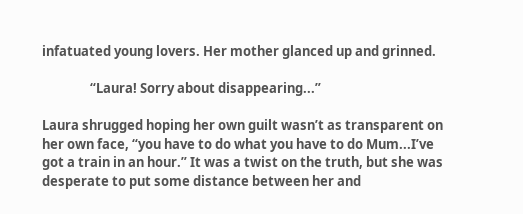infatuated young lovers. Her mother glanced up and grinned.

                “Laura! Sorry about disappearing...”

Laura shrugged hoping her own guilt wasn’t as transparent on her own face, “you have to do what you have to do Mum...I’ve got a train in an hour.” It was a twist on the truth, but she was desperate to put some distance between her and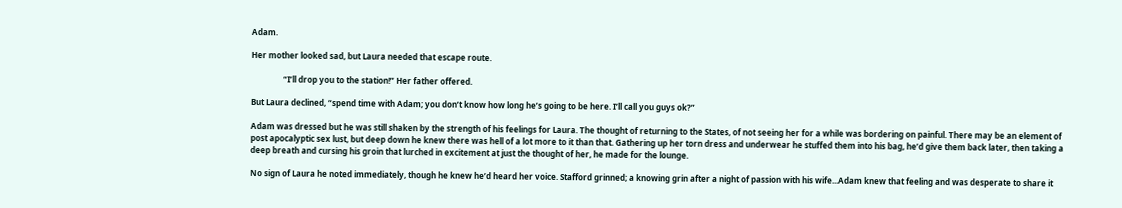Adam.

Her mother looked sad, but Laura needed that escape route.

                “I’ll drop you to the station!” Her father offered.

But Laura declined, “spend time with Adam; you don’t know how long he’s going to be here. I’ll call you guys ok?”

Adam was dressed but he was still shaken by the strength of his feelings for Laura. The thought of returning to the States, of not seeing her for a while was bordering on painful. There may be an element of post apocalyptic sex lust, but deep down he knew there was hell of a lot more to it than that. Gathering up her torn dress and underwear he stuffed them into his bag, he’d give them back later, then taking a deep breath and cursing his groin that lurched in excitement at just the thought of her, he made for the lounge.

No sign of Laura he noted immediately, though he knew he’d heard her voice. Stafford grinned; a knowing grin after a night of passion with his wife...Adam knew that feeling and was desperate to share it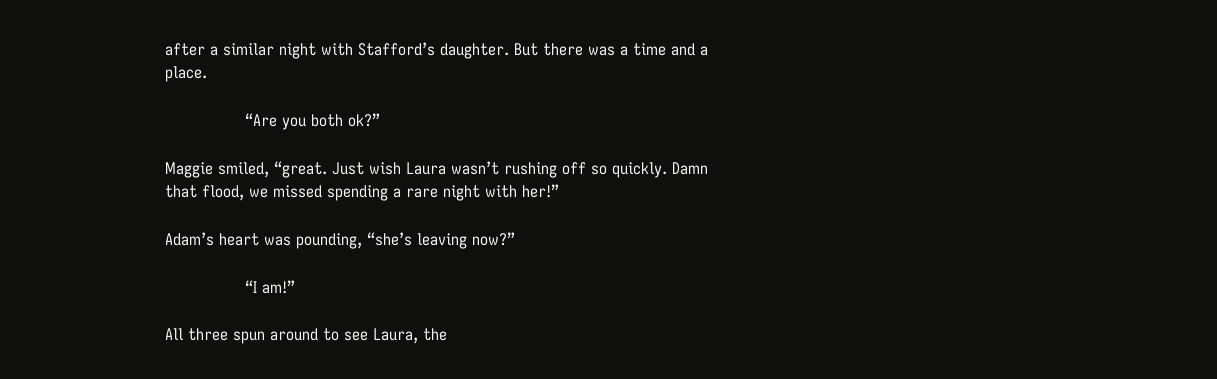after a similar night with Stafford’s daughter. But there was a time and a place.

                “Are you both ok?”

Maggie smiled, “great. Just wish Laura wasn’t rushing off so quickly. Damn that flood, we missed spending a rare night with her!”

Adam’s heart was pounding, “she’s leaving now?”

                “I am!”

All three spun around to see Laura, the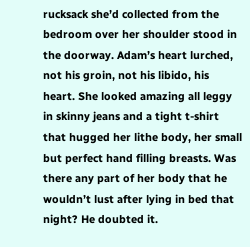rucksack she’d collected from the bedroom over her shoulder stood in the doorway. Adam’s heart lurched, not his groin, not his libido, his heart. She looked amazing all leggy in skinny jeans and a tight t-shirt that hugged her lithe body, her small but perfect hand filling breasts. Was there any part of her body that he wouldn’t lust after lying in bed that night? He doubted it.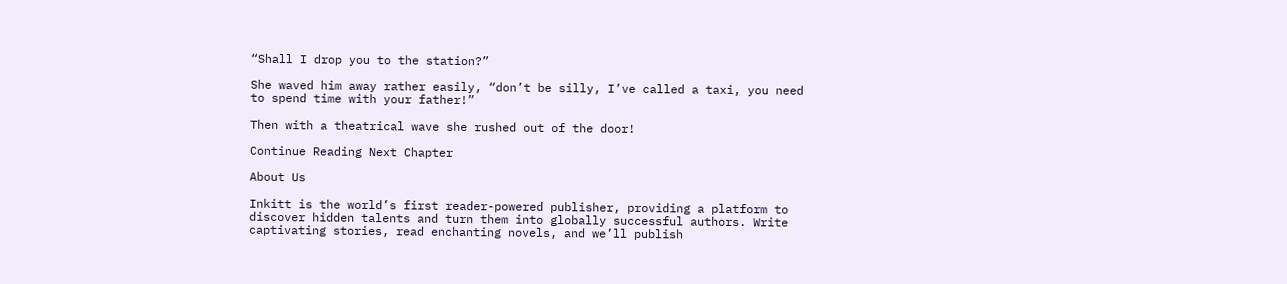“Shall I drop you to the station?”

She waved him away rather easily, “don’t be silly, I’ve called a taxi, you need to spend time with your father!”

Then with a theatrical wave she rushed out of the door!

Continue Reading Next Chapter

About Us

Inkitt is the world’s first reader-powered publisher, providing a platform to discover hidden talents and turn them into globally successful authors. Write captivating stories, read enchanting novels, and we’ll publish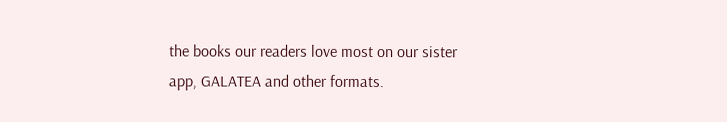the books our readers love most on our sister app, GALATEA and other formats.